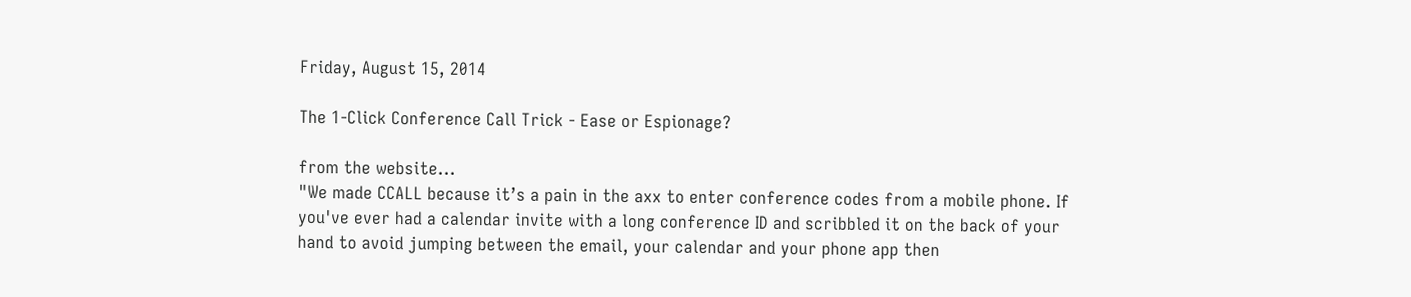Friday, August 15, 2014

The 1-Click Conference Call Trick - Ease or Espionage?

from the website...
"We made CCALL because it’s a pain in the axx to enter conference codes from a mobile phone. If you've ever had a calendar invite with a long conference ID and scribbled it on the back of your hand to avoid jumping between the email, your calendar and your phone app then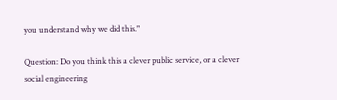you understand why we did this."

Question: Do you think this a clever public service, or a clever social engineering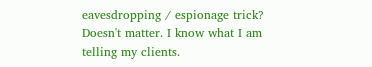eavesdropping / espionage trick? Doesn't matter. I know what I am telling my clients.